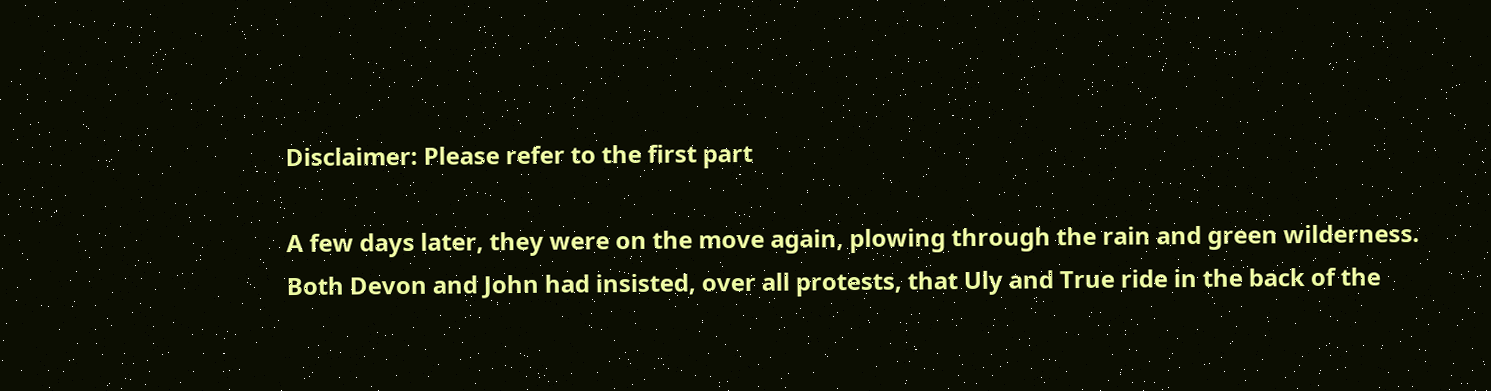Disclaimer: Please refer to the first part

A few days later, they were on the move again, plowing through the rain and green wilderness. Both Devon and John had insisted, over all protests, that Uly and True ride in the back of the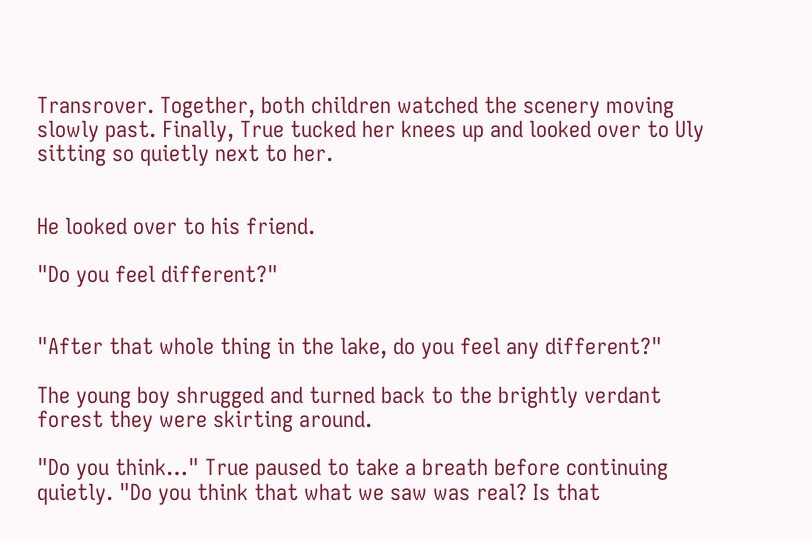Transrover. Together, both children watched the scenery moving slowly past. Finally, True tucked her knees up and looked over to Uly sitting so quietly next to her.


He looked over to his friend.

"Do you feel different?"


"After that whole thing in the lake, do you feel any different?"

The young boy shrugged and turned back to the brightly verdant forest they were skirting around.

"Do you think…" True paused to take a breath before continuing quietly. "Do you think that what we saw was real? Is that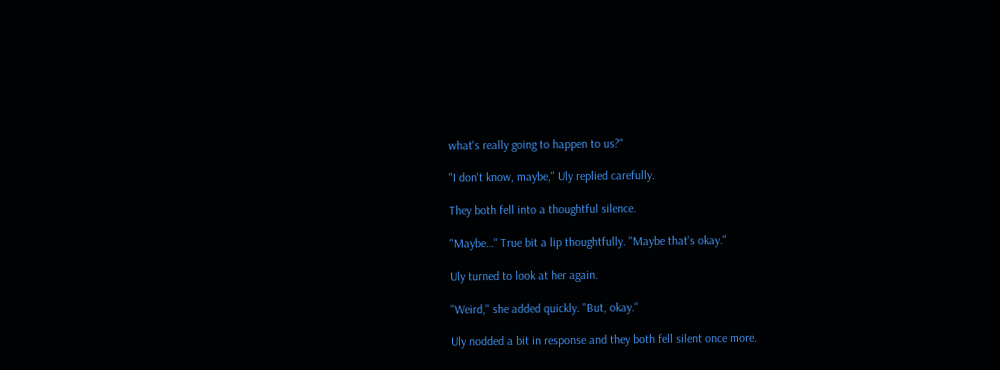what's really going to happen to us?"

"I don't know, maybe," Uly replied carefully.

They both fell into a thoughtful silence.

"Maybe…" True bit a lip thoughtfully. "Maybe that's okay."

Uly turned to look at her again.

"Weird," she added quickly. "But, okay."

Uly nodded a bit in response and they both fell silent once more.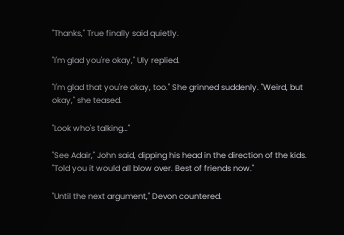"Thanks," True finally said quietly.

"I'm glad you're okay," Uly replied.

"I'm glad that you're okay, too." She grinned suddenly. "Weird, but okay," she teased.

"Look who's talking…"

"See Adair," John said, dipping his head in the direction of the kids. "Told you it would all blow over. Best of friends now."

"Until the next argument," Devon countered.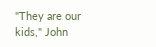"They are our kids," John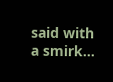said with a smirk…